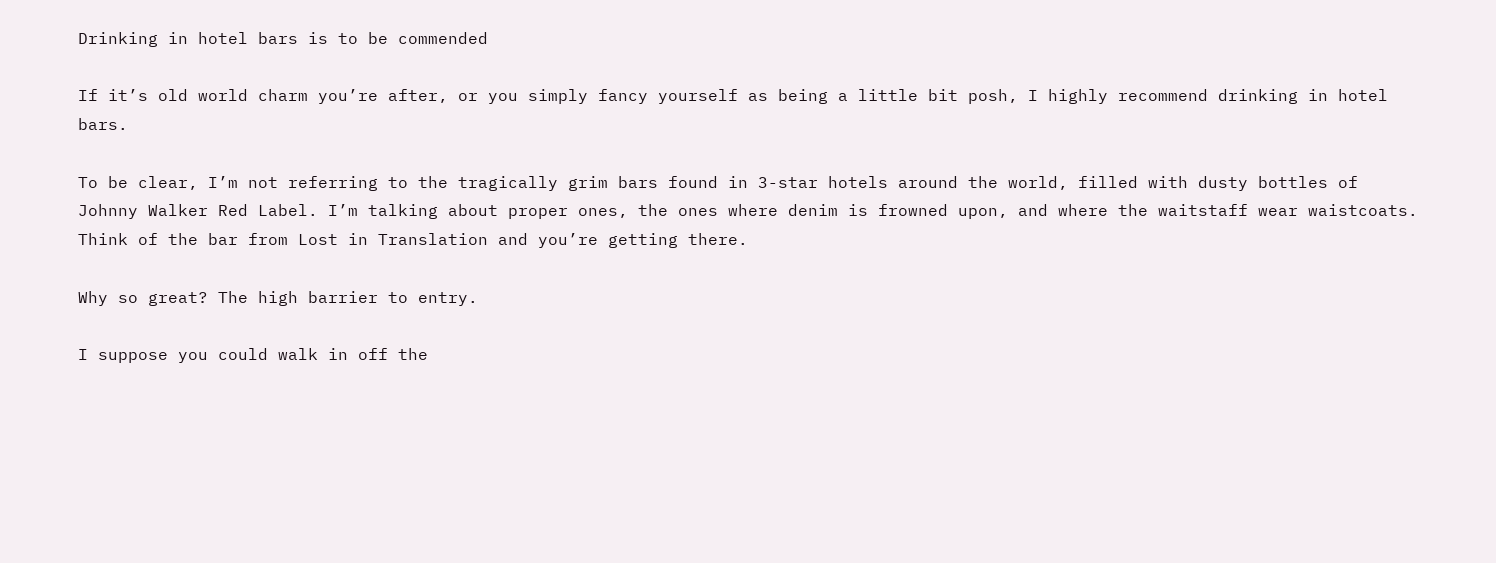Drinking in hotel bars is to be commended

If it’s old world charm you’re after, or you simply fancy yourself as being a little bit posh, I highly recommend drinking in hotel bars.

To be clear, I’m not referring to the tragically grim bars found in 3-star hotels around the world, filled with dusty bottles of Johnny Walker Red Label. I’m talking about proper ones, the ones where denim is frowned upon, and where the waitstaff wear waistcoats. Think of the bar from Lost in Translation and you’re getting there.

Why so great? The high barrier to entry.

I suppose you could walk in off the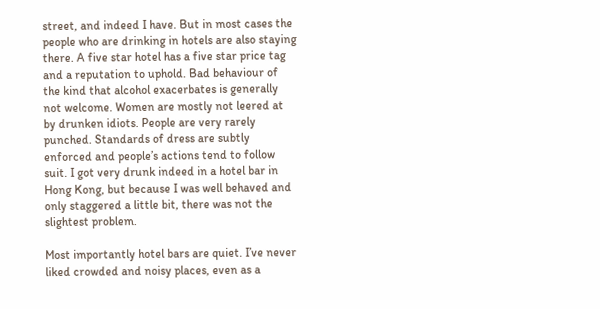street, and indeed I have. But in most cases the people who are drinking in hotels are also staying there. A five star hotel has a five star price tag and a reputation to uphold. Bad behaviour of the kind that alcohol exacerbates is generally not welcome. Women are mostly not leered at by drunken idiots. People are very rarely punched. Standards of dress are subtly enforced and people’s actions tend to follow suit. I got very drunk indeed in a hotel bar in Hong Kong, but because I was well behaved and only staggered a little bit, there was not the slightest problem.

Most importantly hotel bars are quiet. I’ve never liked crowded and noisy places, even as a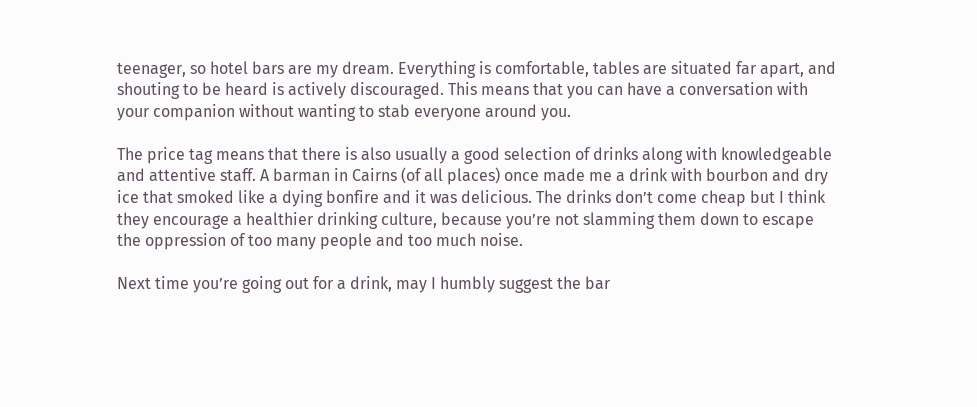teenager, so hotel bars are my dream. Everything is comfortable, tables are situated far apart, and shouting to be heard is actively discouraged. This means that you can have a conversation with your companion without wanting to stab everyone around you.

The price tag means that there is also usually a good selection of drinks along with knowledgeable and attentive staff. A barman in Cairns (of all places) once made me a drink with bourbon and dry ice that smoked like a dying bonfire and it was delicious. The drinks don’t come cheap but I think they encourage a healthier drinking culture, because you’re not slamming them down to escape the oppression of too many people and too much noise.

Next time you’re going out for a drink, may I humbly suggest the bar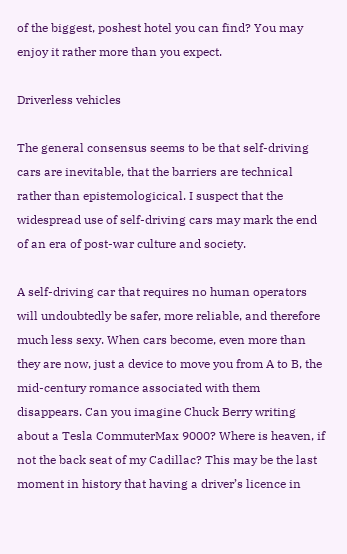of the biggest, poshest hotel you can find? You may enjoy it rather more than you expect.

Driverless vehicles

The general consensus seems to be that self-driving cars are inevitable, that the barriers are technical rather than epistemologicical. I suspect that the widespread use of self-driving cars may mark the end of an era of post-war culture and society.

A self-driving car that requires no human operators will undoubtedly be safer, more reliable, and therefore much less sexy. When cars become, even more than they are now, just a device to move you from A to B, the mid-century romance associated with them disappears. Can you imagine Chuck Berry writing about a Tesla CommuterMax 9000? Where is heaven, if not the back seat of my Cadillac? This may be the last moment in history that having a driver’s licence in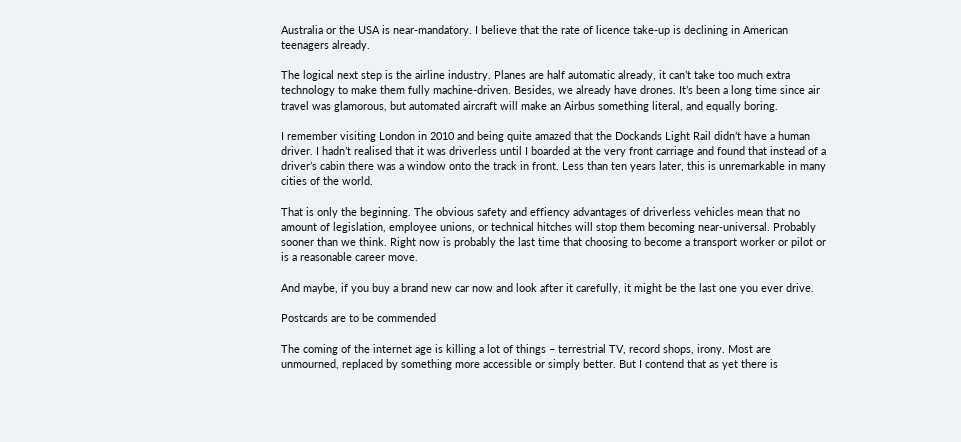Australia or the USA is near-mandatory. I believe that the rate of licence take-up is declining in American teenagers already.

The logical next step is the airline industry. Planes are half automatic already, it can’t take too much extra technology to make them fully machine-driven. Besides, we already have drones. It’s been a long time since air travel was glamorous, but automated aircraft will make an Airbus something literal, and equally boring.

I remember visiting London in 2010 and being quite amazed that the Dockands Light Rail didn’t have a human driver. I hadn’t realised that it was driverless until I boarded at the very front carriage and found that instead of a driver’s cabin there was a window onto the track in front. Less than ten years later, this is unremarkable in many cities of the world.

That is only the beginning. The obvious safety and effiency advantages of driverless vehicles mean that no amount of legislation, employee unions, or technical hitches will stop them becoming near-universal. Probably sooner than we think. Right now is probably the last time that choosing to become a transport worker or pilot or is a reasonable career move.

And maybe, if you buy a brand new car now and look after it carefully, it might be the last one you ever drive.

Postcards are to be commended

The coming of the internet age is killing a lot of things – terrestrial TV, record shops, irony. Most are unmourned, replaced by something more accessible or simply better. But I contend that as yet there is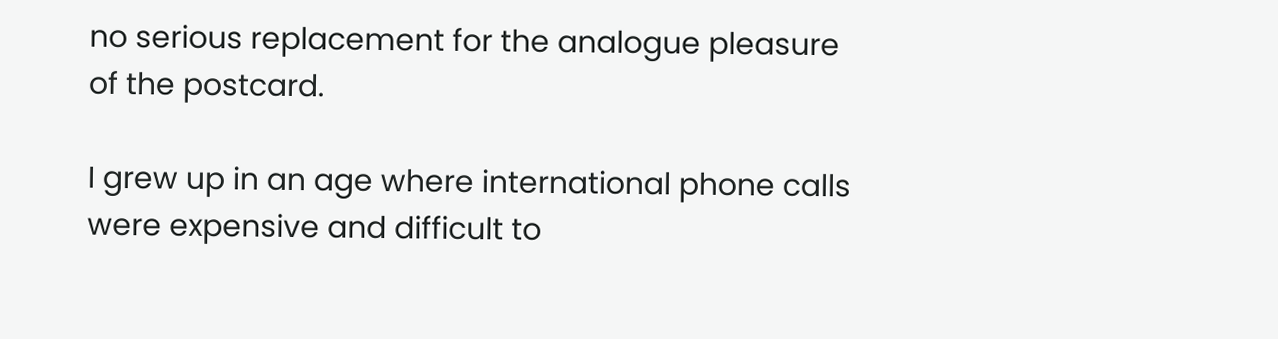no serious replacement for the analogue pleasure of the postcard.

I grew up in an age where international phone calls were expensive and difficult to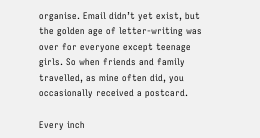organise. Email didn’t yet exist, but the golden age of letter-writing was over for everyone except teenage girls. So when friends and family travelled, as mine often did, you occasionally received a postcard.

Every inch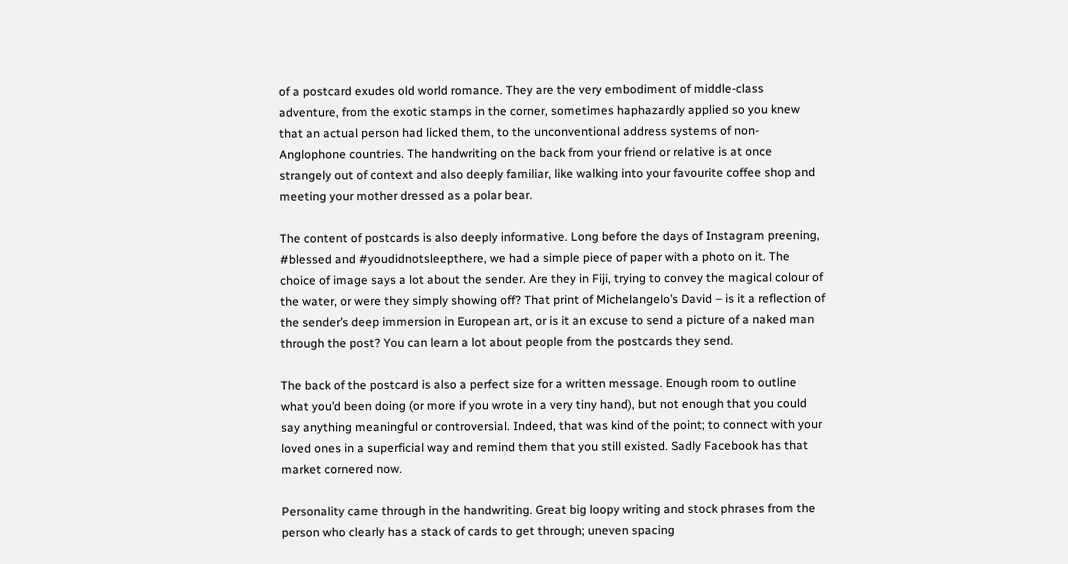of a postcard exudes old world romance. They are the very embodiment of middle-class adventure, from the exotic stamps in the corner, sometimes haphazardly applied so you knew that an actual person had licked them, to the unconventional address systems of non-Anglophone countries. The handwriting on the back from your friend or relative is at once strangely out of context and also deeply familiar, like walking into your favourite coffee shop and meeting your mother dressed as a polar bear.

The content of postcards is also deeply informative. Long before the days of Instagram preening, #blessed and #youdidnotsleepthere, we had a simple piece of paper with a photo on it. The choice of image says a lot about the sender. Are they in Fiji, trying to convey the magical colour of the water, or were they simply showing off? That print of Michelangelo’s David – is it a reflection of the sender’s deep immersion in European art, or is it an excuse to send a picture of a naked man through the post? You can learn a lot about people from the postcards they send.

The back of the postcard is also a perfect size for a written message. Enough room to outline what you’d been doing (or more if you wrote in a very tiny hand), but not enough that you could say anything meaningful or controversial. Indeed, that was kind of the point; to connect with your loved ones in a superficial way and remind them that you still existed. Sadly Facebook has that market cornered now.

Personality came through in the handwriting. Great big loopy writing and stock phrases from the person who clearly has a stack of cards to get through; uneven spacing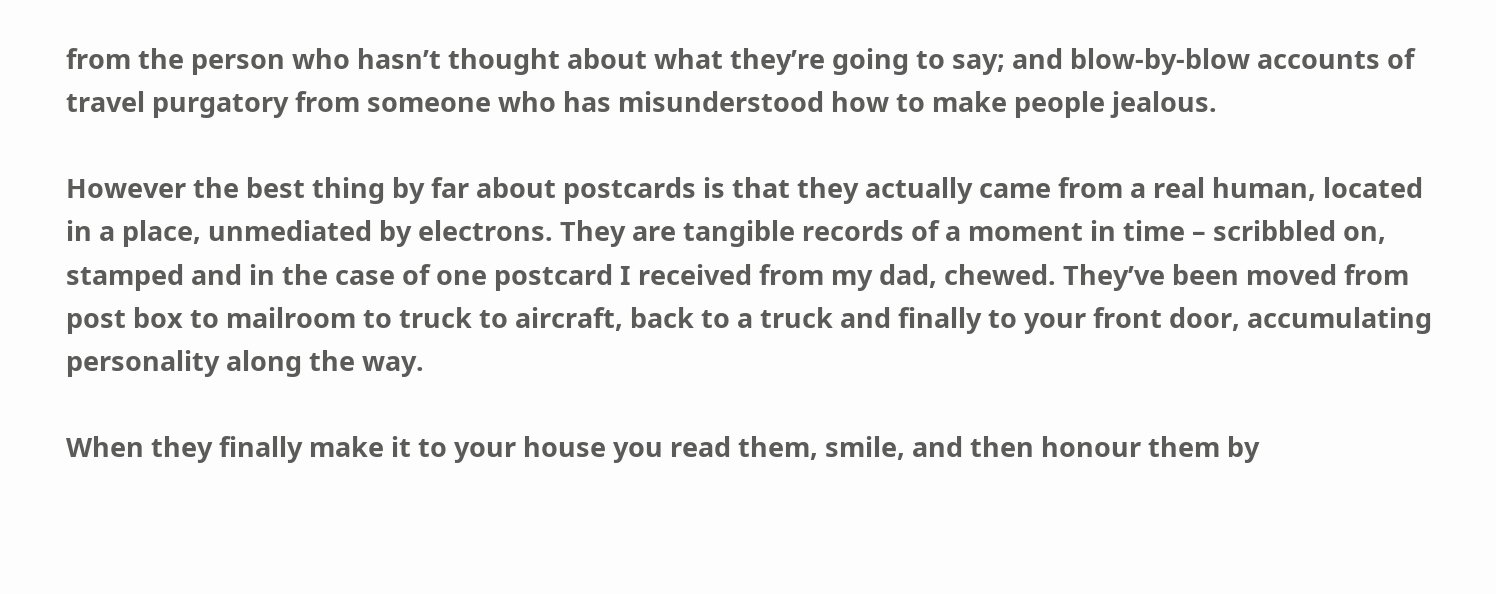from the person who hasn’t thought about what they’re going to say; and blow-by-blow accounts of travel purgatory from someone who has misunderstood how to make people jealous.

However the best thing by far about postcards is that they actually came from a real human, located in a place, unmediated by electrons. They are tangible records of a moment in time – scribbled on, stamped and in the case of one postcard I received from my dad, chewed. They’ve been moved from post box to mailroom to truck to aircraft, back to a truck and finally to your front door, accumulating personality along the way.

When they finally make it to your house you read them, smile, and then honour them by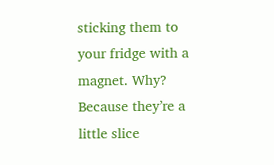sticking them to your fridge with a magnet. Why? Because they’re a little slice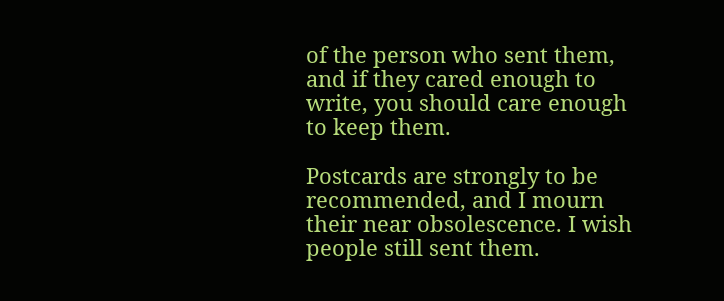of the person who sent them, and if they cared enough to write, you should care enough to keep them.

Postcards are strongly to be recommended, and I mourn their near obsolescence. I wish people still sent them.